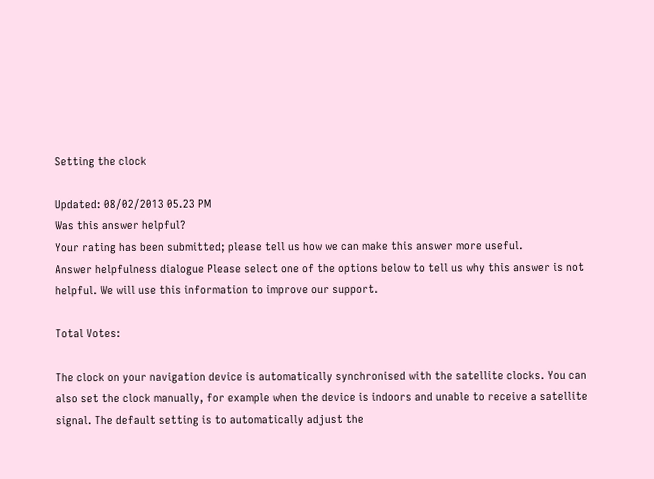Setting the clock

Updated: 08/02/2013 05.23 PM
Was this answer helpful?
Your rating has been submitted; please tell us how we can make this answer more useful.
Answer helpfulness dialogue Please select one of the options below to tell us why this answer is not helpful. We will use this information to improve our support.

Total Votes:

The clock on your navigation device is automatically synchronised with the satellite clocks. You can also set the clock manually, for example when the device is indoors and unable to receive a satellite signal. The default setting is to automatically adjust the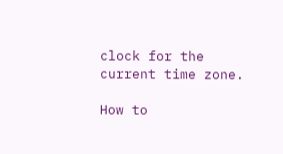clock for the current time zone.

How to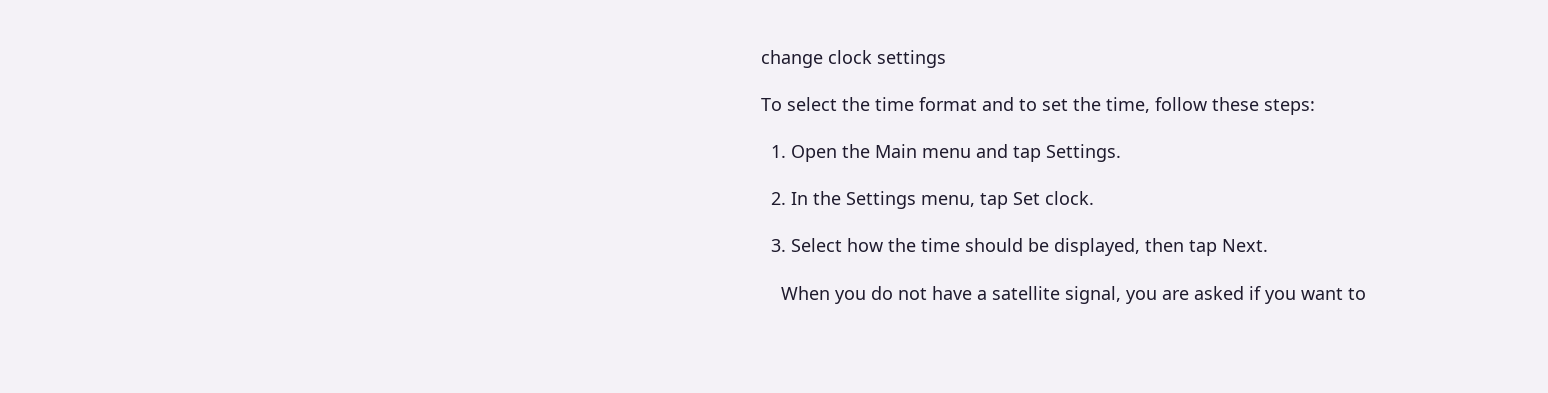change clock settings

To select the time format and to set the time, follow these steps:

  1. Open the Main menu and tap Settings.

  2. In the Settings menu, tap Set clock.

  3. Select how the time should be displayed, then tap Next.

    When you do not have a satellite signal, you are asked if you want to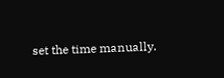set the time manually.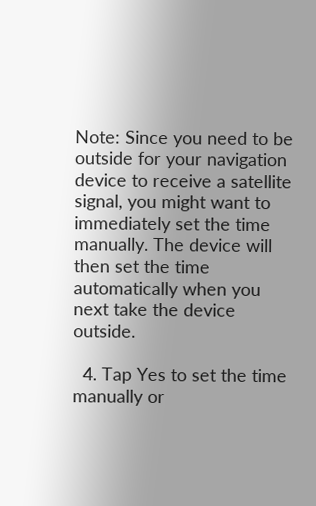Note: Since you need to be outside for your navigation device to receive a satellite signal, you might want to immediately set the time manually. The device will then set the time automatically when you next take the device outside.

  4. Tap Yes to set the time manually or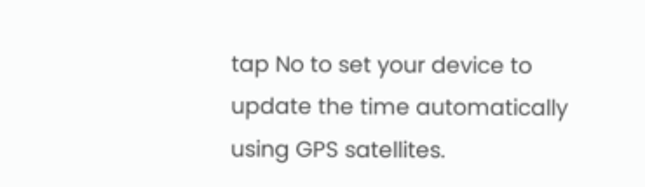tap No to set your device to update the time automatically using GPS satellites.